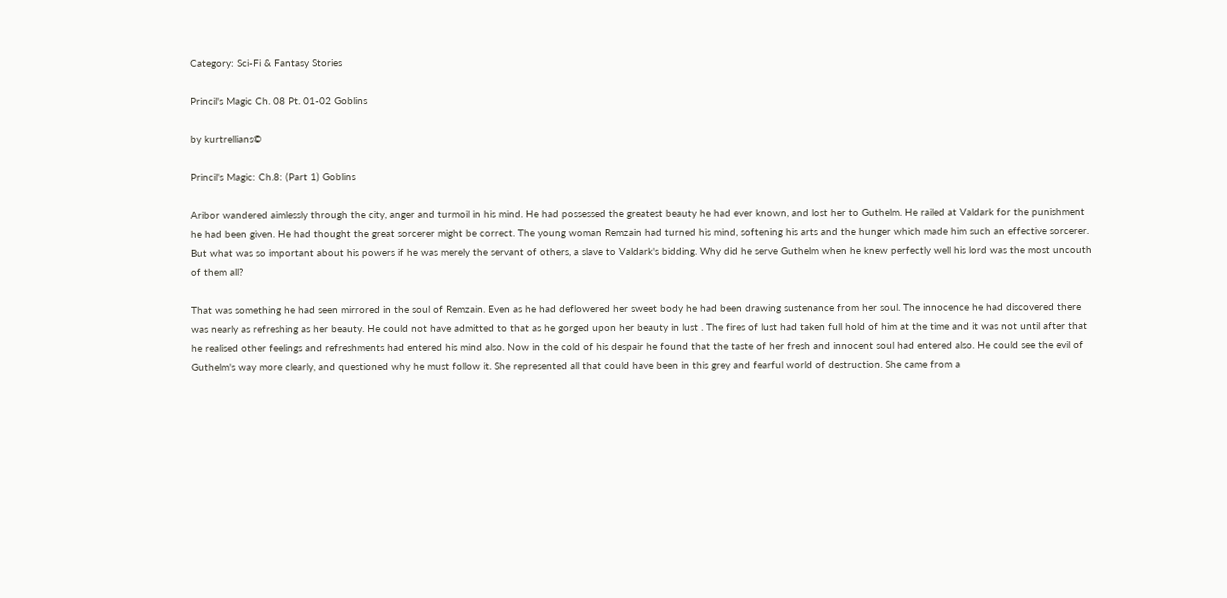Category: Sci-Fi & Fantasy Stories

Princil's Magic Ch. 08 Pt. 01-02 Goblins

by kurtrellians©

Princil's Magic: Ch.8: (Part 1) Goblins

Aribor wandered aimlessly through the city, anger and turmoil in his mind. He had possessed the greatest beauty he had ever known, and lost her to Guthelm. He railed at Valdark for the punishment he had been given. He had thought the great sorcerer might be correct. The young woman Remzain had turned his mind, softening his arts and the hunger which made him such an effective sorcerer. But what was so important about his powers if he was merely the servant of others, a slave to Valdark's bidding. Why did he serve Guthelm when he knew perfectly well his lord was the most uncouth of them all?

That was something he had seen mirrored in the soul of Remzain. Even as he had deflowered her sweet body he had been drawing sustenance from her soul. The innocence he had discovered there was nearly as refreshing as her beauty. He could not have admitted to that as he gorged upon her beauty in lust . The fires of lust had taken full hold of him at the time and it was not until after that he realised other feelings and refreshments had entered his mind also. Now in the cold of his despair he found that the taste of her fresh and innocent soul had entered also. He could see the evil of Guthelm's way more clearly, and questioned why he must follow it. She represented all that could have been in this grey and fearful world of destruction. She came from a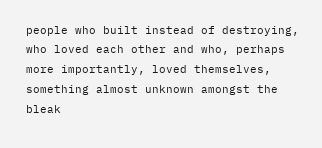people who built instead of destroying, who loved each other and who, perhaps more importantly, loved themselves, something almost unknown amongst the bleak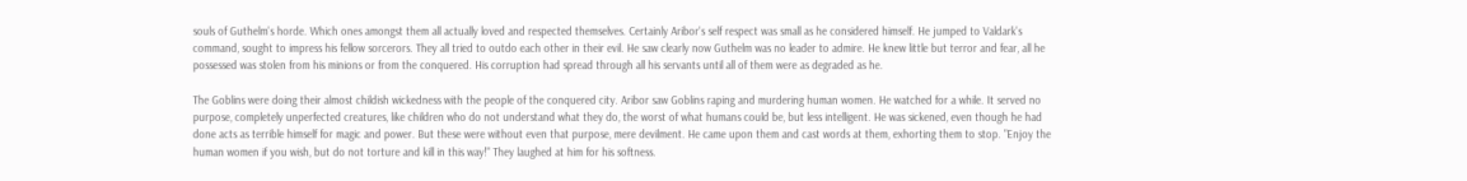souls of Guthelm's horde. Which ones amongst them all actually loved and respected themselves. Certainly Aribor's self respect was small as he considered himself. He jumped to Valdark's command, sought to impress his fellow sorcerors. They all tried to outdo each other in their evil. He saw clearly now Guthelm was no leader to admire. He knew little but terror and fear, all he possessed was stolen from his minions or from the conquered. His corruption had spread through all his servants until all of them were as degraded as he.

The Goblins were doing their almost childish wickedness with the people of the conquered city. Aribor saw Goblins raping and murdering human women. He watched for a while. It served no purpose, completely unperfected creatures, like children who do not understand what they do, the worst of what humans could be, but less intelligent. He was sickened, even though he had done acts as terrible himself for magic and power. But these were without even that purpose, mere devilment. He came upon them and cast words at them, exhorting them to stop. "Enjoy the human women if you wish, but do not torture and kill in this way!" They laughed at him for his softness.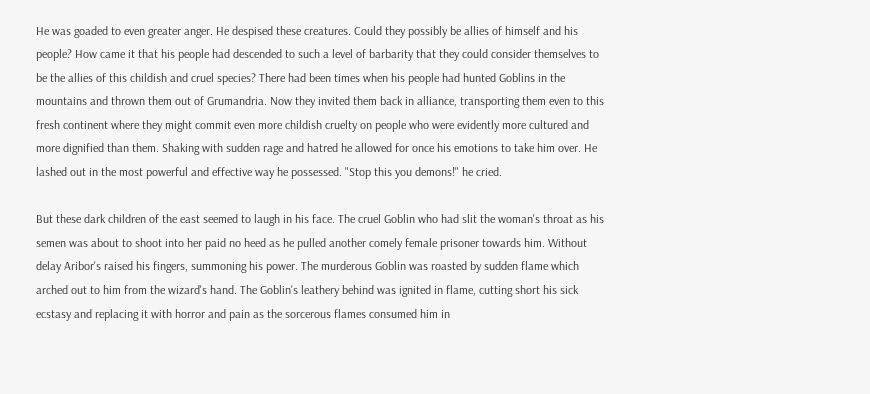He was goaded to even greater anger. He despised these creatures. Could they possibly be allies of himself and his people? How came it that his people had descended to such a level of barbarity that they could consider themselves to be the allies of this childish and cruel species? There had been times when his people had hunted Goblins in the mountains and thrown them out of Grumandria. Now they invited them back in alliance, transporting them even to this fresh continent where they might commit even more childish cruelty on people who were evidently more cultured and more dignified than them. Shaking with sudden rage and hatred he allowed for once his emotions to take him over. He lashed out in the most powerful and effective way he possessed. "Stop this you demons!" he cried.

But these dark children of the east seemed to laugh in his face. The cruel Goblin who had slit the woman's throat as his semen was about to shoot into her paid no heed as he pulled another comely female prisoner towards him. Without delay Aribor's raised his fingers, summoning his power. The murderous Goblin was roasted by sudden flame which arched out to him from the wizard's hand. The Goblin's leathery behind was ignited in flame, cutting short his sick ecstasy and replacing it with horror and pain as the sorcerous flames consumed him in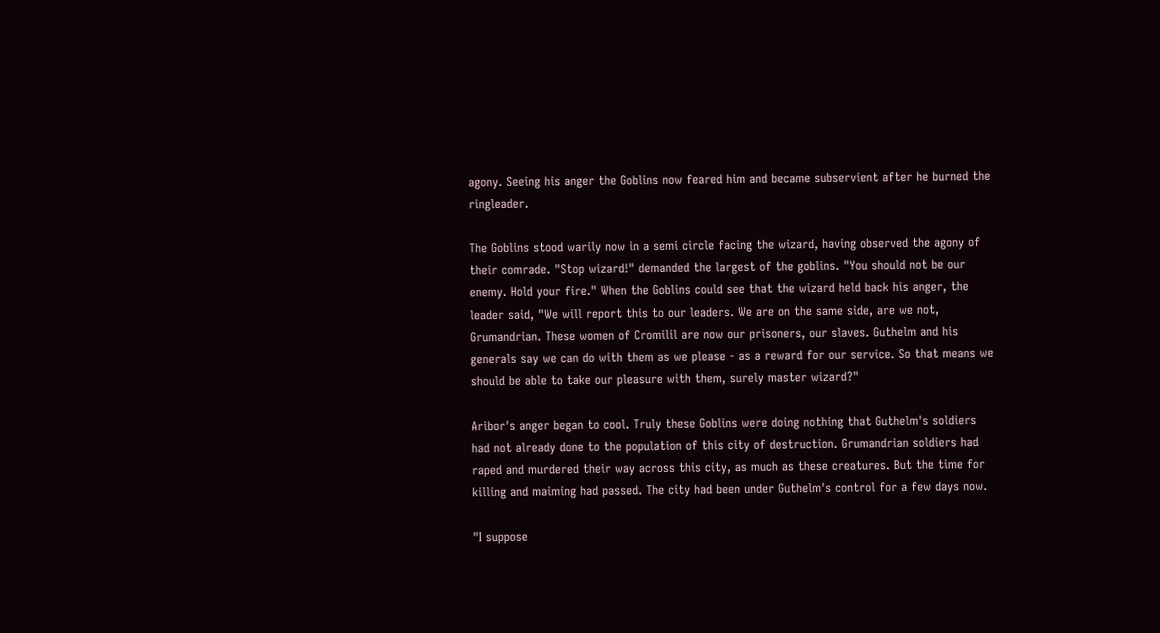agony. Seeing his anger the Goblins now feared him and became subservient after he burned the ringleader.

The Goblins stood warily now in a semi circle facing the wizard, having observed the agony of their comrade. "Stop wizard!" demanded the largest of the goblins. "You should not be our enemy. Hold your fire." When the Goblins could see that the wizard held back his anger, the leader said, "We will report this to our leaders. We are on the same side, are we not, Grumandrian. These women of Cromilil are now our prisoners, our slaves. Guthelm and his generals say we can do with them as we please - as a reward for our service. So that means we should be able to take our pleasure with them, surely master wizard?"

Aribor's anger began to cool. Truly these Goblins were doing nothing that Guthelm's soldiers had not already done to the population of this city of destruction. Grumandrian soldiers had raped and murdered their way across this city, as much as these creatures. But the time for killing and maiming had passed. The city had been under Guthelm's control for a few days now.

"I suppose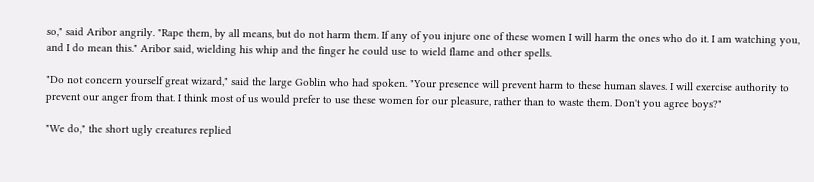so," said Aribor angrily. "Rape them, by all means, but do not harm them. If any of you injure one of these women I will harm the ones who do it. I am watching you, and I do mean this." Aribor said, wielding his whip and the finger he could use to wield flame and other spells.

"Do not concern yourself great wizard," said the large Goblin who had spoken. "Your presence will prevent harm to these human slaves. I will exercise authority to prevent our anger from that. I think most of us would prefer to use these women for our pleasure, rather than to waste them. Don't you agree boys?"

"We do," the short ugly creatures replied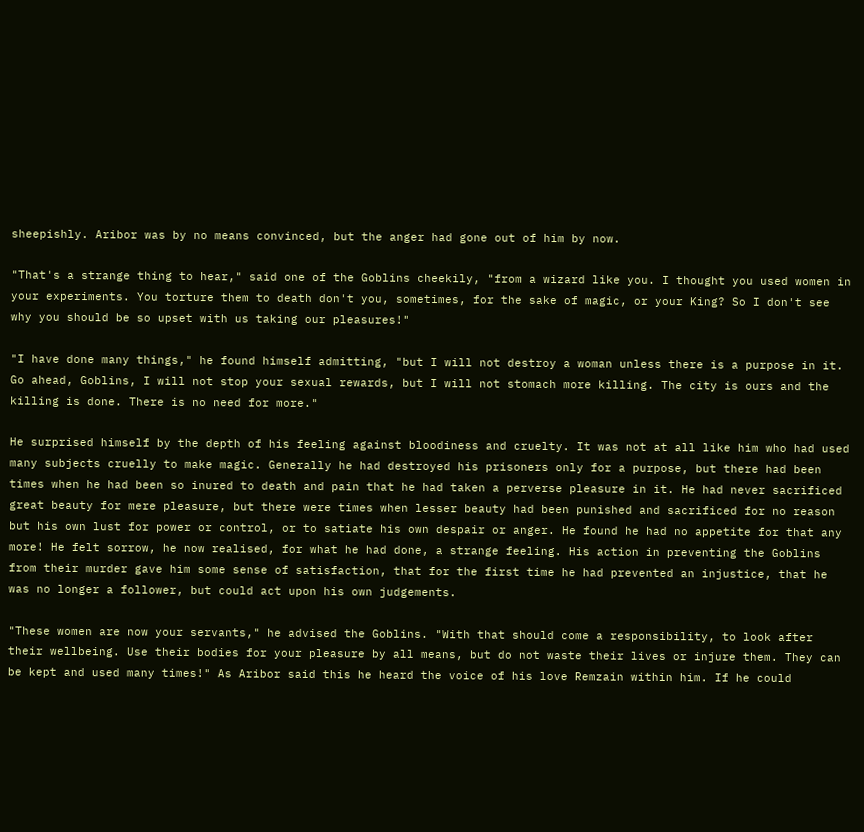sheepishly. Aribor was by no means convinced, but the anger had gone out of him by now.

"That's a strange thing to hear," said one of the Goblins cheekily, "from a wizard like you. I thought you used women in your experiments. You torture them to death don't you, sometimes, for the sake of magic, or your King? So I don't see why you should be so upset with us taking our pleasures!"

"I have done many things," he found himself admitting, "but I will not destroy a woman unless there is a purpose in it. Go ahead, Goblins, I will not stop your sexual rewards, but I will not stomach more killing. The city is ours and the killing is done. There is no need for more."

He surprised himself by the depth of his feeling against bloodiness and cruelty. It was not at all like him who had used many subjects cruelly to make magic. Generally he had destroyed his prisoners only for a purpose, but there had been times when he had been so inured to death and pain that he had taken a perverse pleasure in it. He had never sacrificed great beauty for mere pleasure, but there were times when lesser beauty had been punished and sacrificed for no reason but his own lust for power or control, or to satiate his own despair or anger. He found he had no appetite for that any more! He felt sorrow, he now realised, for what he had done, a strange feeling. His action in preventing the Goblins from their murder gave him some sense of satisfaction, that for the first time he had prevented an injustice, that he was no longer a follower, but could act upon his own judgements.

"These women are now your servants," he advised the Goblins. "With that should come a responsibility, to look after their wellbeing. Use their bodies for your pleasure by all means, but do not waste their lives or injure them. They can be kept and used many times!" As Aribor said this he heard the voice of his love Remzain within him. If he could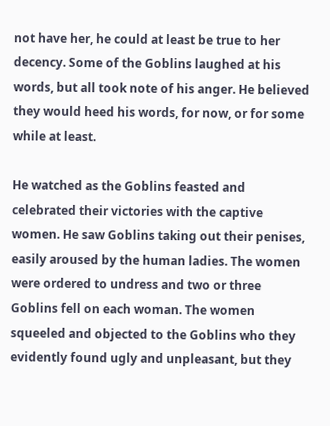not have her, he could at least be true to her decency. Some of the Goblins laughed at his words, but all took note of his anger. He believed they would heed his words, for now, or for some while at least.

He watched as the Goblins feasted and celebrated their victories with the captive women. He saw Goblins taking out their penises, easily aroused by the human ladies. The women were ordered to undress and two or three Goblins fell on each woman. The women squeeled and objected to the Goblins who they evidently found ugly and unpleasant, but they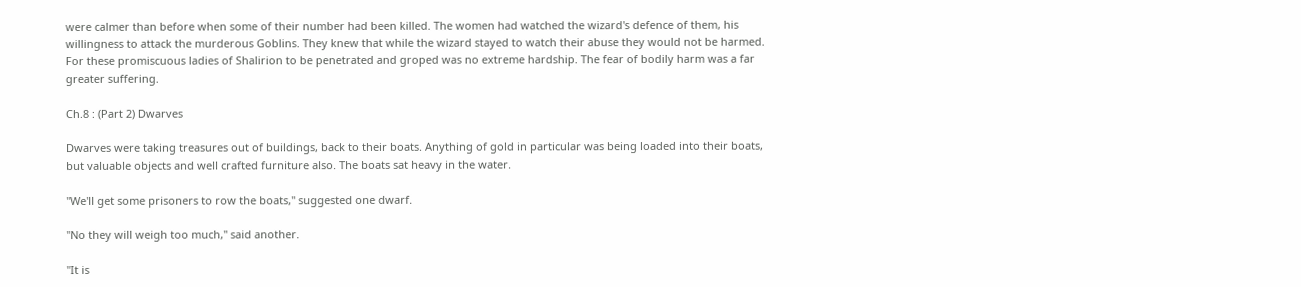were calmer than before when some of their number had been killed. The women had watched the wizard's defence of them, his willingness to attack the murderous Goblins. They knew that while the wizard stayed to watch their abuse they would not be harmed. For these promiscuous ladies of Shalirion to be penetrated and groped was no extreme hardship. The fear of bodily harm was a far greater suffering.

Ch.8 : (Part 2) Dwarves

Dwarves were taking treasures out of buildings, back to their boats. Anything of gold in particular was being loaded into their boats, but valuable objects and well crafted furniture also. The boats sat heavy in the water.

"We'll get some prisoners to row the boats," suggested one dwarf.

"No they will weigh too much," said another.

"It is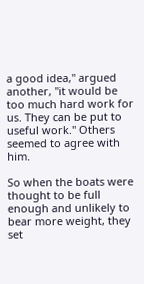a good idea," argued another, "it would be too much hard work for us. They can be put to useful work." Others seemed to agree with him.

So when the boats were thought to be full enough and unlikely to bear more weight, they set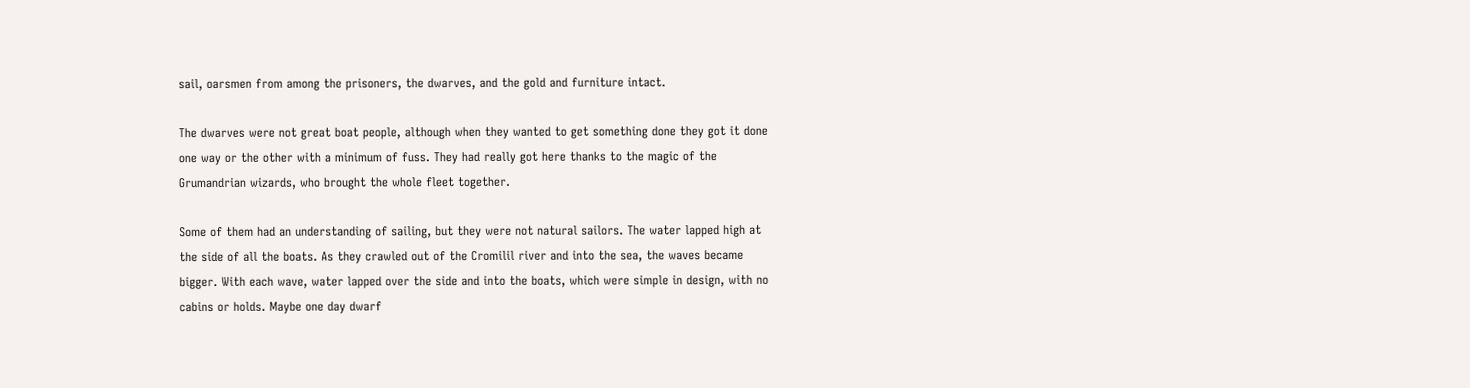sail, oarsmen from among the prisoners, the dwarves, and the gold and furniture intact.

The dwarves were not great boat people, although when they wanted to get something done they got it done one way or the other with a minimum of fuss. They had really got here thanks to the magic of the Grumandrian wizards, who brought the whole fleet together.

Some of them had an understanding of sailing, but they were not natural sailors. The water lapped high at the side of all the boats. As they crawled out of the Cromilil river and into the sea, the waves became bigger. With each wave, water lapped over the side and into the boats, which were simple in design, with no cabins or holds. Maybe one day dwarf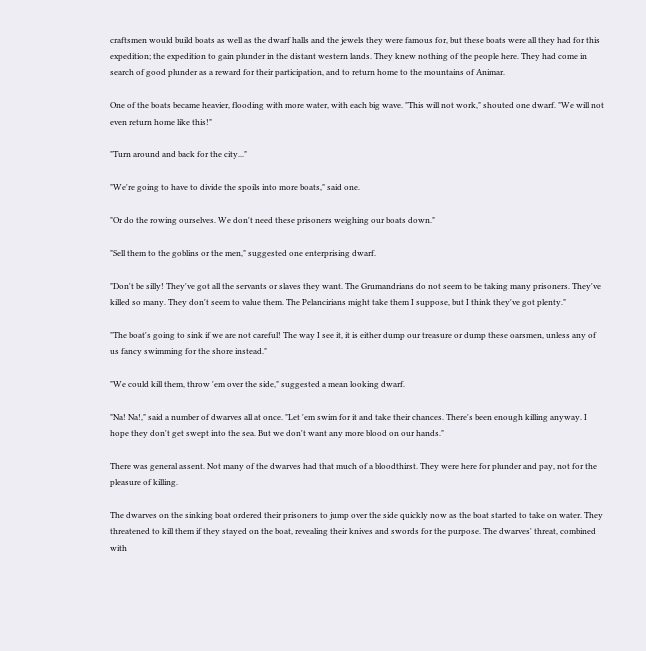craftsmen would build boats as well as the dwarf halls and the jewels they were famous for, but these boats were all they had for this expedition; the expedition to gain plunder in the distant western lands. They knew nothing of the people here. They had come in search of good plunder as a reward for their participation, and to return home to the mountains of Animar.

One of the boats became heavier, flooding with more water, with each big wave. "This will not work," shouted one dwarf. "We will not even return home like this!"

"Turn around and back for the city..."

"We're going to have to divide the spoils into more boats," said one.

"Or do the rowing ourselves. We don't need these prisoners weighing our boats down."

"Sell them to the goblins or the men," suggested one enterprising dwarf.

"Don't be silly! They've got all the servants or slaves they want. The Grumandrians do not seem to be taking many prisoners. They've killed so many. They don't seem to value them. The Pelancirians might take them I suppose, but I think they've got plenty."

"The boat's going to sink if we are not careful! The way I see it, it is either dump our treasure or dump these oarsmen, unless any of us fancy swimming for the shore instead."

"We could kill them, throw 'em over the side," suggested a mean looking dwarf.

"Na! Na!," said a number of dwarves all at once. "Let 'em swim for it and take their chances. There's been enough killing anyway. I hope they don't get swept into the sea. But we don't want any more blood on our hands."

There was general assent. Not many of the dwarves had that much of a bloodthirst. They were here for plunder and pay, not for the pleasure of killing.

The dwarves on the sinking boat ordered their prisoners to jump over the side quickly now as the boat started to take on water. They threatened to kill them if they stayed on the boat, revealing their knives and swords for the purpose. The dwarves' threat, combined with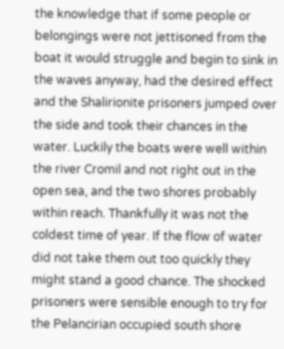the knowledge that if some people or belongings were not jettisoned from the boat it would struggle and begin to sink in the waves anyway, had the desired effect and the Shalirionite prisoners jumped over the side and took their chances in the water. Luckily the boats were well within the river Cromil and not right out in the open sea, and the two shores probably within reach. Thankfully it was not the coldest time of year. If the flow of water did not take them out too quickly they might stand a good chance. The shocked prisoners were sensible enough to try for the Pelancirian occupied south shore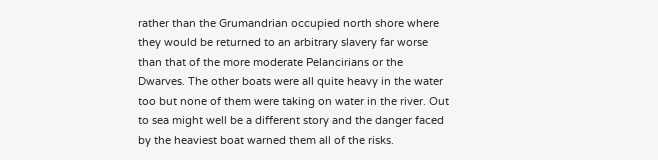rather than the Grumandrian occupied north shore where they would be returned to an arbitrary slavery far worse than that of the more moderate Pelancirians or the Dwarves. The other boats were all quite heavy in the water too but none of them were taking on water in the river. Out to sea might well be a different story and the danger faced by the heaviest boat warned them all of the risks.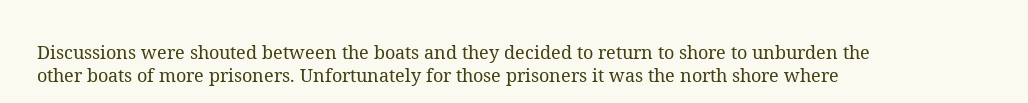Discussions were shouted between the boats and they decided to return to shore to unburden the other boats of more prisoners. Unfortunately for those prisoners it was the north shore where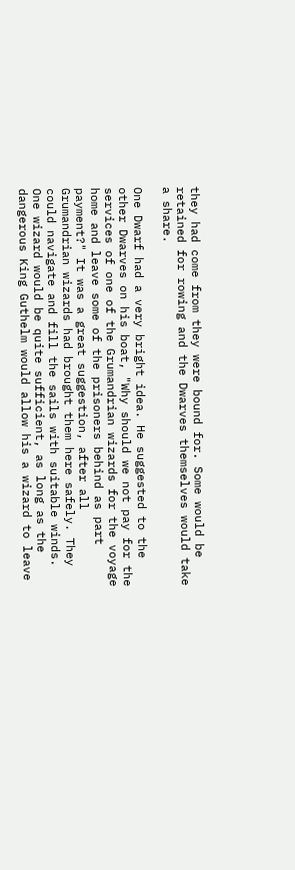they had come from they were bound for. Some would be retained for rowing and the Dwarves themselves would take a share.

One Dwarf had a very bright idea. He suggested to the other Dwarves on his boat, "Why should we not pay for the services of one of the Grumandrian wizards for the voyage home and leave some of the prisoners behind as part payment?" It was a great suggestion, after all Grumandrian wizards had brought them here safely. They could navigate and fill the sails with suitable winds. One wizard would be quite sufficient, as long as the dangerous King Guthelm would allow his a wizard to leave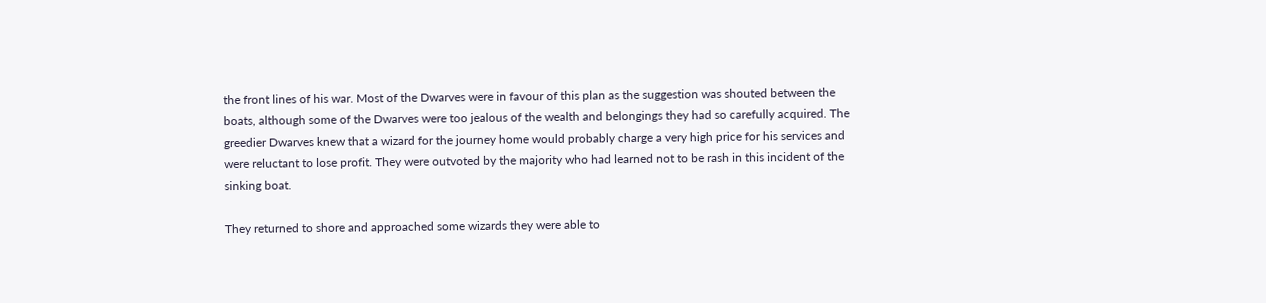the front lines of his war. Most of the Dwarves were in favour of this plan as the suggestion was shouted between the boats, although some of the Dwarves were too jealous of the wealth and belongings they had so carefully acquired. The greedier Dwarves knew that a wizard for the journey home would probably charge a very high price for his services and were reluctant to lose profit. They were outvoted by the majority who had learned not to be rash in this incident of the sinking boat.

They returned to shore and approached some wizards they were able to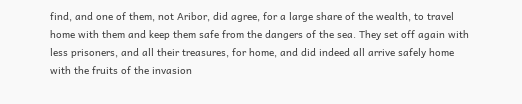find, and one of them, not Aribor, did agree, for a large share of the wealth, to travel home with them and keep them safe from the dangers of the sea. They set off again with less prisoners, and all their treasures, for home, and did indeed all arrive safely home with the fruits of the invasion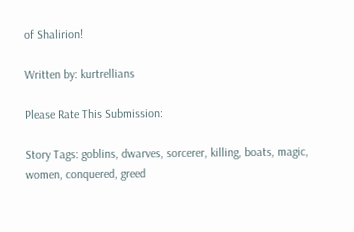of Shalirion!

Written by: kurtrellians

Please Rate This Submission:

Story Tags: goblins, dwarves, sorcerer, killing, boats, magic, women, conquered, greed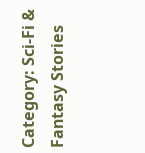Category: Sci-Fi & Fantasy Stories